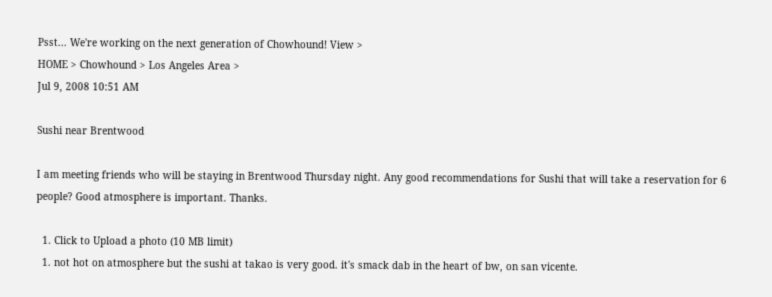Psst... We're working on the next generation of Chowhound! View >
HOME > Chowhound > Los Angeles Area >
Jul 9, 2008 10:51 AM

Sushi near Brentwood

I am meeting friends who will be staying in Brentwood Thursday night. Any good recommendations for Sushi that will take a reservation for 6 people? Good atmosphere is important. Thanks.

  1. Click to Upload a photo (10 MB limit)
  1. not hot on atmosphere but the sushi at takao is very good. it's smack dab in the heart of bw, on san vicente.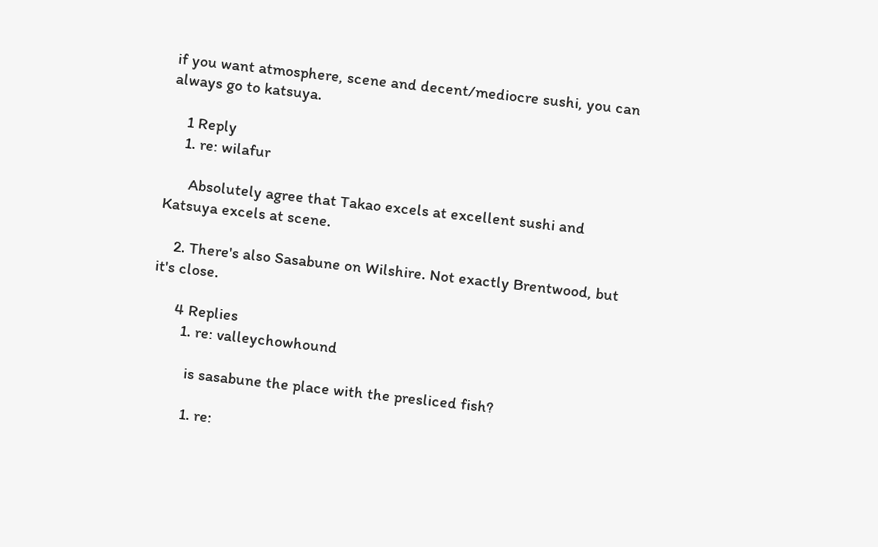if you want atmosphere, scene and decent/mediocre sushi, you can always go to katsuya.

    1 Reply
    1. re: wilafur

      Absolutely agree that Takao excels at excellent sushi and Katsuya excels at scene.

    2. There's also Sasabune on Wilshire. Not exactly Brentwood, but it's close.

      4 Replies
        1. re: valleychowhound

          is sasabune the place with the presliced fish?

          1. re: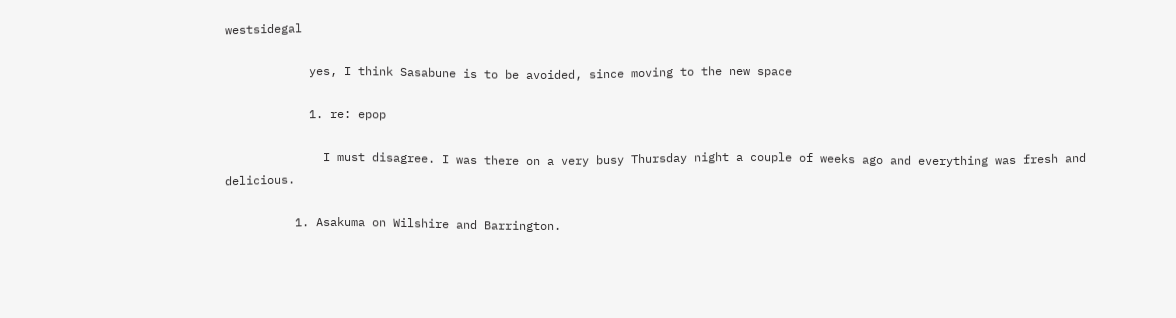westsidegal

            yes, I think Sasabune is to be avoided, since moving to the new space

            1. re: epop

              I must disagree. I was there on a very busy Thursday night a couple of weeks ago and everything was fresh and delicious.

          1. Asakuma on Wilshire and Barrington.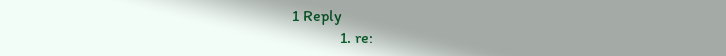1 Reply
            1. re: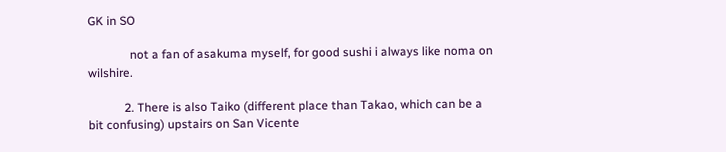GK in SO

              not a fan of asakuma myself, for good sushi i always like noma on wilshire.

            2. There is also Taiko (different place than Takao, which can be a bit confusing) upstairs on San Vicente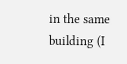in the same building (I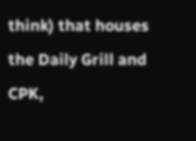think) that houses the Daily Grill and CPK,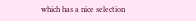which has a nice selection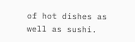of hot dishes as well as sushi.